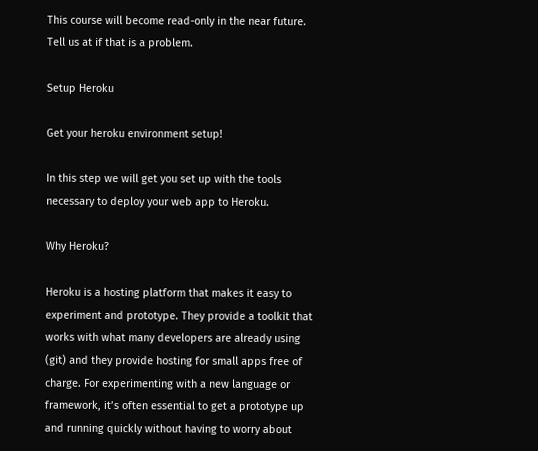This course will become read-only in the near future. Tell us at if that is a problem.

Setup Heroku

Get your heroku environment setup!

In this step we will get you set up with the tools necessary to deploy your web app to Heroku.

Why Heroku?

Heroku is a hosting platform that makes it easy to experiment and prototype. They provide a toolkit that works with what many developers are already using (git) and they provide hosting for small apps free of charge. For experimenting with a new language or framework, it’s often essential to get a prototype up and running quickly without having to worry about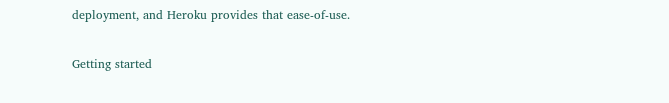deployment, and Heroku provides that ease-of-use.

Getting started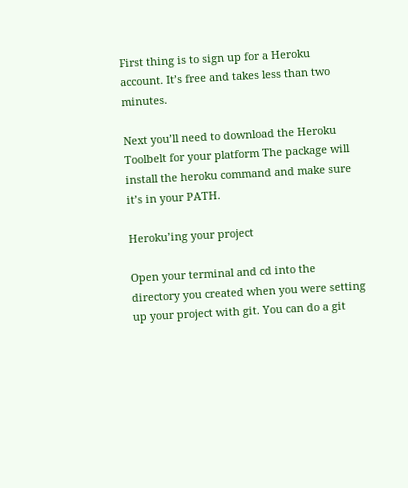First thing is to sign up for a Heroku account. It’s free and takes less than two minutes.

Next you’ll need to download the Heroku Toolbelt for your platform The package will install the heroku command and make sure it’s in your PATH.

Heroku’ing your project

Open your terminal and cd into the directory you created when you were setting up your project with git. You can do a git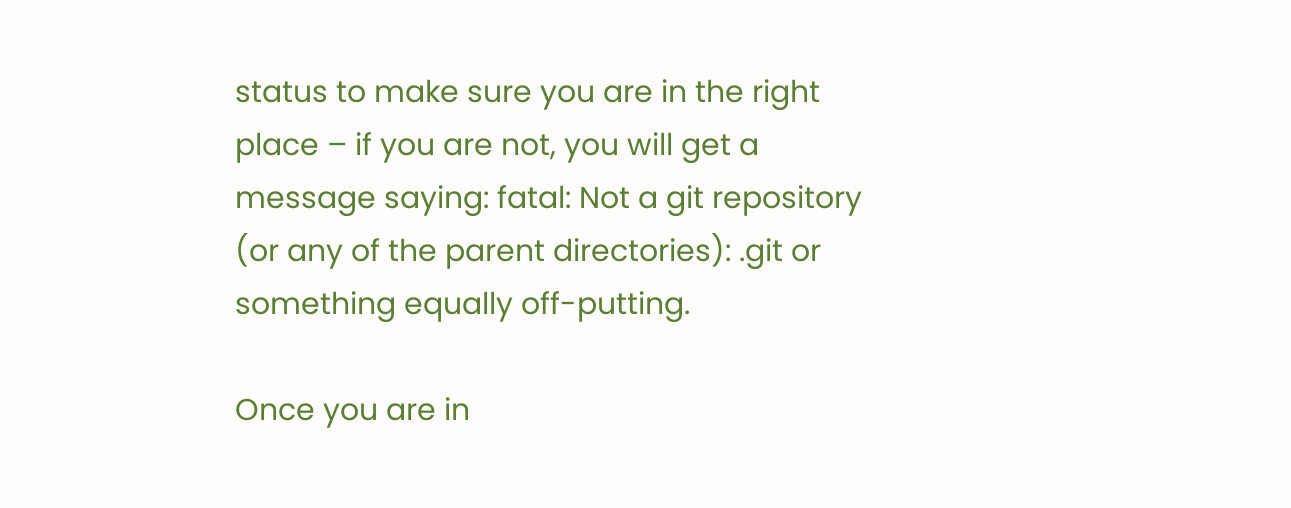status to make sure you are in the right place – if you are not, you will get a message saying: fatal: Not a git repository (or any of the parent directories): .git or something equally off-putting.

Once you are in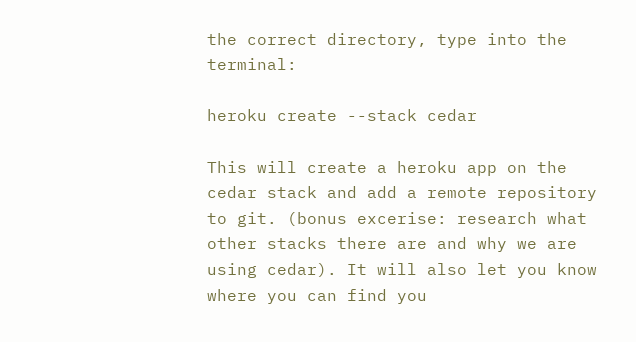the correct directory, type into the terminal:

heroku create --stack cedar

This will create a heroku app on the cedar stack and add a remote repository to git. (bonus excerise: research what other stacks there are and why we are using cedar). It will also let you know where you can find you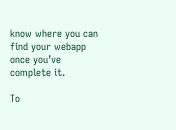know where you can find your webapp once you’ve complete it.

To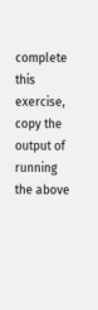complete this exercise, copy the output of running the above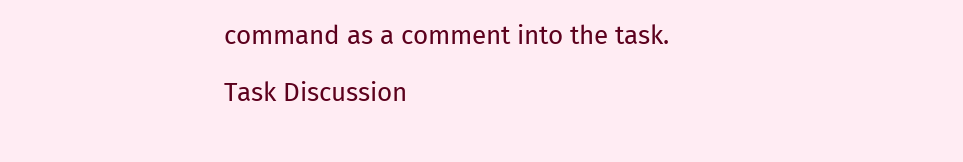command as a comment into the task.

Task Discussion